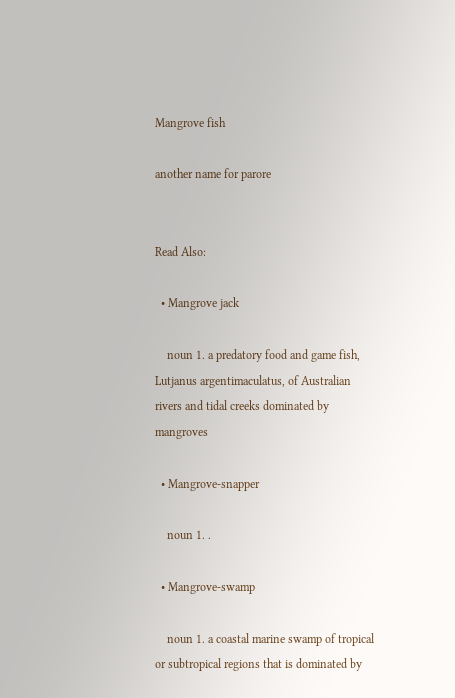Mangrove fish

another name for parore


Read Also:

  • Mangrove jack

    noun 1. a predatory food and game fish, Lutjanus argentimaculatus, of Australian rivers and tidal creeks dominated by mangroves

  • Mangrove-snapper

    noun 1. .

  • Mangrove-swamp

    noun 1. a coastal marine swamp of tropical or subtropical regions that is dominated by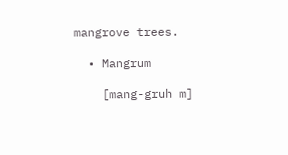mangrove trees.

  • Mangrum

    [mang-gruh m]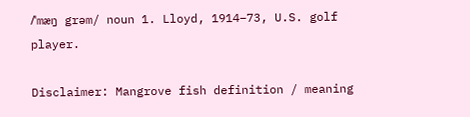/ˈmæŋ grəm/ noun 1. Lloyd, 1914–73, U.S. golf player.

Disclaimer: Mangrove fish definition / meaning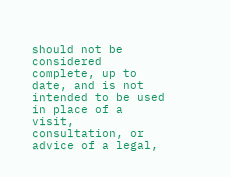should not be considered complete, up to date, and is not intended to be used in place of a visit, consultation, or advice of a legal,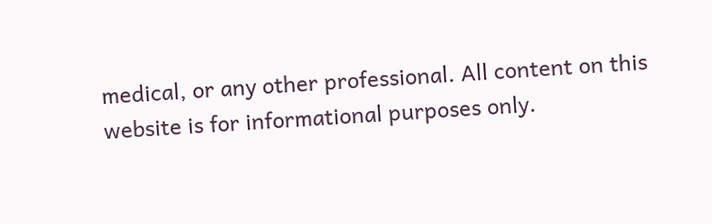medical, or any other professional. All content on this website is for informational purposes only.